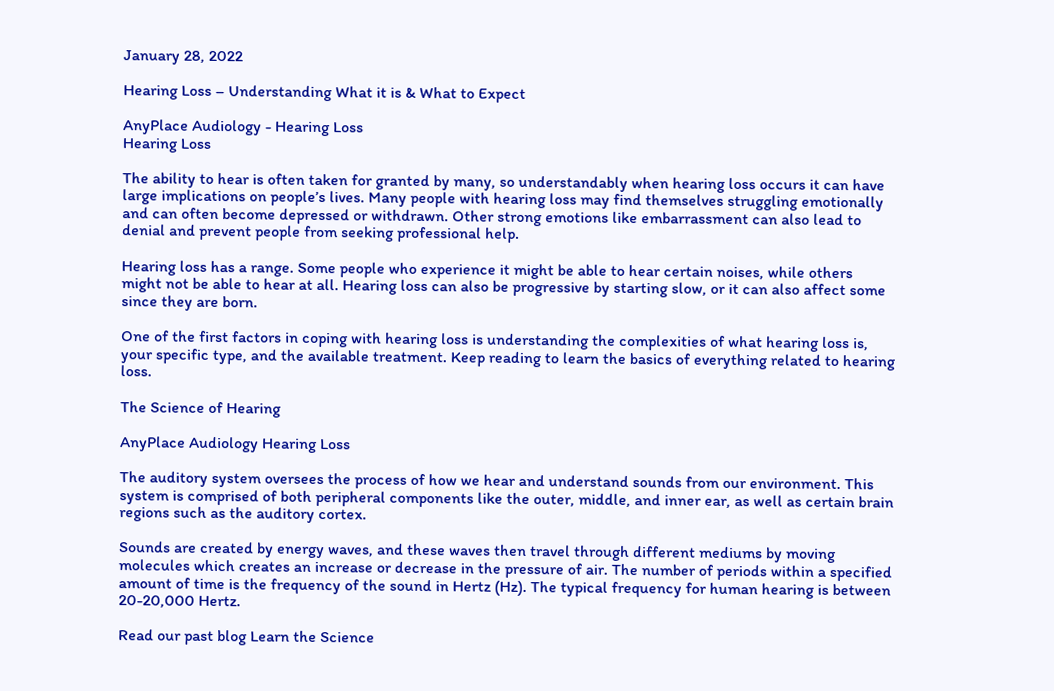January 28, 2022

Hearing Loss – Understanding What it is & What to Expect

AnyPlace Audiology - Hearing Loss
Hearing Loss

The ability to hear is often taken for granted by many, so understandably when hearing loss occurs it can have large implications on people’s lives. Many people with hearing loss may find themselves struggling emotionally and can often become depressed or withdrawn. Other strong emotions like embarrassment can also lead to denial and prevent people from seeking professional help.

Hearing loss has a range. Some people who experience it might be able to hear certain noises, while others might not be able to hear at all. Hearing loss can also be progressive by starting slow, or it can also affect some since they are born.

One of the first factors in coping with hearing loss is understanding the complexities of what hearing loss is, your specific type, and the available treatment. Keep reading to learn the basics of everything related to hearing loss.

The Science of Hearing

AnyPlace Audiology Hearing Loss

The auditory system oversees the process of how we hear and understand sounds from our environment. This system is comprised of both peripheral components like the outer, middle, and inner ear, as well as certain brain regions such as the auditory cortex.

Sounds are created by energy waves, and these waves then travel through different mediums by moving molecules which creates an increase or decrease in the pressure of air. The number of periods within a specified amount of time is the frequency of the sound in Hertz (Hz). The typical frequency for human hearing is between 20-20,000 Hertz.

Read our past blog Learn the Science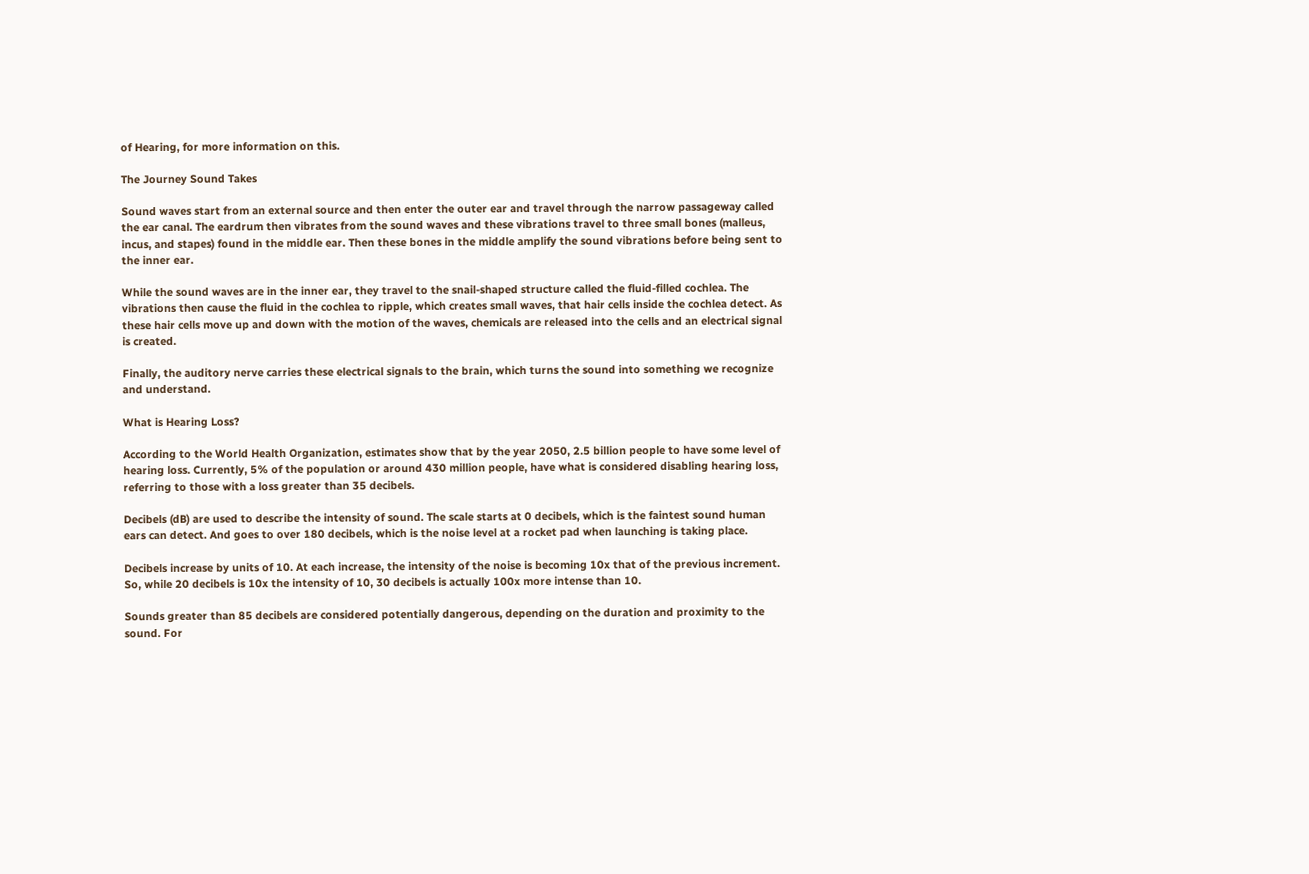of Hearing, for more information on this.

The Journey Sound Takes

Sound waves start from an external source and then enter the outer ear and travel through the narrow passageway called the ear canal. The eardrum then vibrates from the sound waves and these vibrations travel to three small bones (malleus, incus, and stapes) found in the middle ear. Then these bones in the middle amplify the sound vibrations before being sent to the inner ear.

While the sound waves are in the inner ear, they travel to the snail-shaped structure called the fluid-filled cochlea. The vibrations then cause the fluid in the cochlea to ripple, which creates small waves, that hair cells inside the cochlea detect. As these hair cells move up and down with the motion of the waves, chemicals are released into the cells and an electrical signal is created.

Finally, the auditory nerve carries these electrical signals to the brain, which turns the sound into something we recognize and understand.

What is Hearing Loss?

According to the World Health Organization, estimates show that by the year 2050, 2.5 billion people to have some level of hearing loss. Currently, 5% of the population or around 430 million people, have what is considered disabling hearing loss, referring to those with a loss greater than 35 decibels.

Decibels (dB) are used to describe the intensity of sound. The scale starts at 0 decibels, which is the faintest sound human ears can detect. And goes to over 180 decibels, which is the noise level at a rocket pad when launching is taking place.

Decibels increase by units of 10. At each increase, the intensity of the noise is becoming 10x that of the previous increment. So, while 20 decibels is 10x the intensity of 10, 30 decibels is actually 100x more intense than 10.

Sounds greater than 85 decibels are considered potentially dangerous, depending on the duration and proximity to the sound. For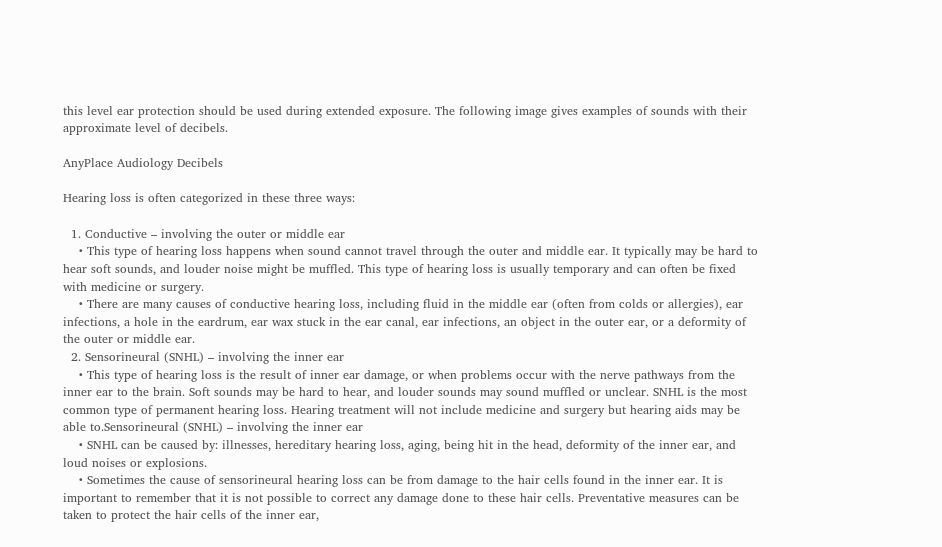this level ear protection should be used during extended exposure. The following image gives examples of sounds with their approximate level of decibels.

AnyPlace Audiology Decibels

Hearing loss is often categorized in these three ways:

  1. Conductive – involving the outer or middle ear
    • This type of hearing loss happens when sound cannot travel through the outer and middle ear. It typically may be hard to hear soft sounds, and louder noise might be muffled. This type of hearing loss is usually temporary and can often be fixed with medicine or surgery.
    • There are many causes of conductive hearing loss, including fluid in the middle ear (often from colds or allergies), ear infections, a hole in the eardrum, ear wax stuck in the ear canal, ear infections, an object in the outer ear, or a deformity of the outer or middle ear.
  2. Sensorineural (SNHL) – involving the inner ear
    • This type of hearing loss is the result of inner ear damage, or when problems occur with the nerve pathways from the inner ear to the brain. Soft sounds may be hard to hear, and louder sounds may sound muffled or unclear. SNHL is the most common type of permanent hearing loss. Hearing treatment will not include medicine and surgery but hearing aids may be able to.Sensorineural (SNHL) – involving the inner ear
    • SNHL can be caused by: illnesses, hereditary hearing loss, aging, being hit in the head, deformity of the inner ear, and loud noises or explosions.
    • Sometimes the cause of sensorineural hearing loss can be from damage to the hair cells found in the inner ear. It is important to remember that it is not possible to correct any damage done to these hair cells. Preventative measures can be taken to protect the hair cells of the inner ear,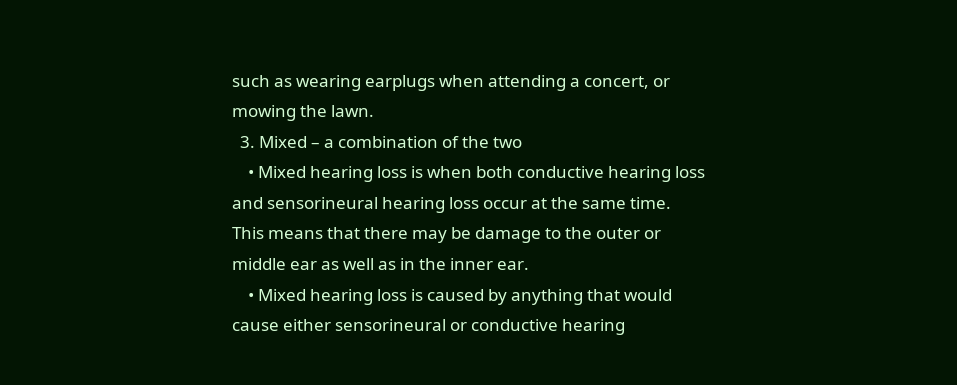such as wearing earplugs when attending a concert, or mowing the lawn.
  3. Mixed – a combination of the two
    • Mixed hearing loss is when both conductive hearing loss and sensorineural hearing loss occur at the same time.  This means that there may be damage to the outer or middle ear as well as in the inner ear.
    • Mixed hearing loss is caused by anything that would cause either sensorineural or conductive hearing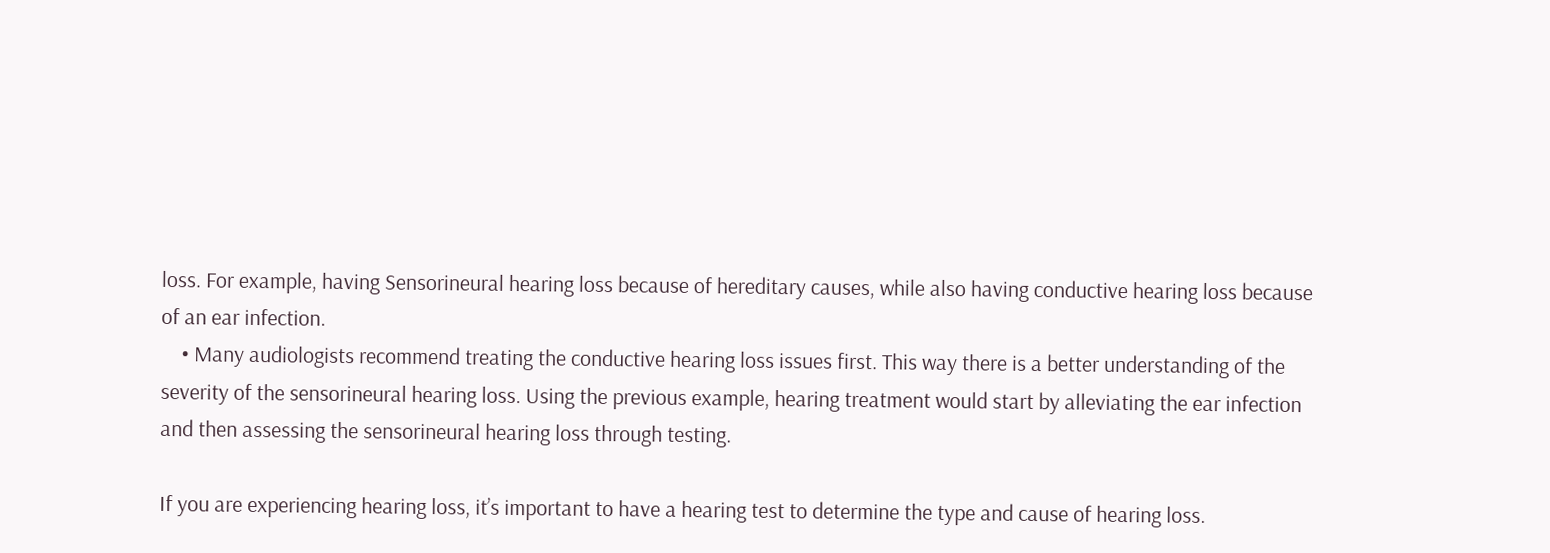loss. For example, having Sensorineural hearing loss because of hereditary causes, while also having conductive hearing loss because of an ear infection.
    • Many audiologists recommend treating the conductive hearing loss issues first. This way there is a better understanding of the severity of the sensorineural hearing loss. Using the previous example, hearing treatment would start by alleviating the ear infection and then assessing the sensorineural hearing loss through testing.

If you are experiencing hearing loss, it’s important to have a hearing test to determine the type and cause of hearing loss.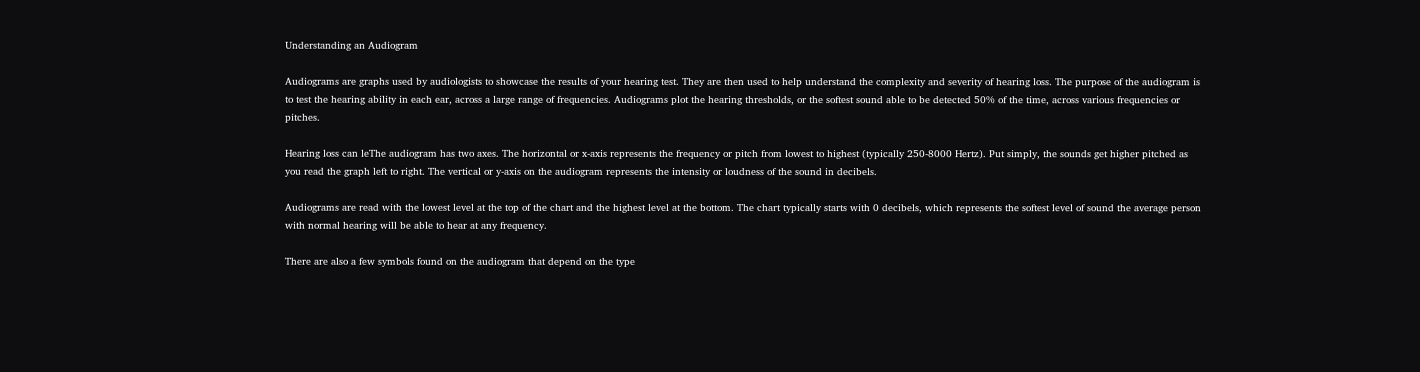Understanding an Audiogram

Audiograms are graphs used by audiologists to showcase the results of your hearing test. They are then used to help understand the complexity and severity of hearing loss. The purpose of the audiogram is to test the hearing ability in each ear, across a large range of frequencies. Audiograms plot the hearing thresholds, or the softest sound able to be detected 50% of the time, across various frequencies or pitches.

Hearing loss can leThe audiogram has two axes. The horizontal or x-axis represents the frequency or pitch from lowest to highest (typically 250-8000 Hertz). Put simply, the sounds get higher pitched as you read the graph left to right. The vertical or y-axis on the audiogram represents the intensity or loudness of the sound in decibels.

Audiograms are read with the lowest level at the top of the chart and the highest level at the bottom. The chart typically starts with 0 decibels, which represents the softest level of sound the average person with normal hearing will be able to hear at any frequency.

There are also a few symbols found on the audiogram that depend on the type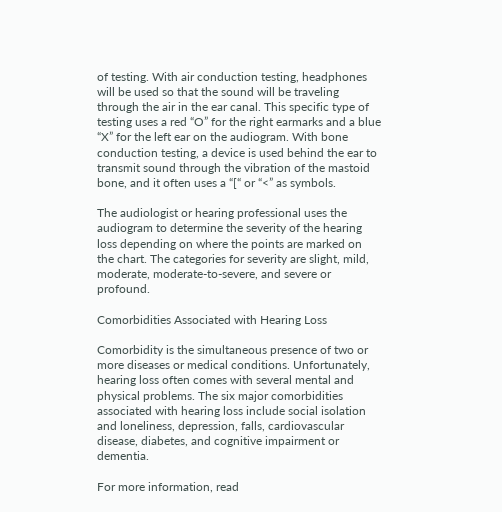of testing. With air conduction testing, headphones will be used so that the sound will be traveling through the air in the ear canal. This specific type of testing uses a red “O” for the right earmarks and a blue “X” for the left ear on the audiogram. With bone conduction testing, a device is used behind the ear to transmit sound through the vibration of the mastoid bone, and it often uses a “[“ or “<” as symbols.

The audiologist or hearing professional uses the audiogram to determine the severity of the hearing loss depending on where the points are marked on the chart. The categories for severity are slight, mild, moderate, moderate-to-severe, and severe or profound.

Comorbidities Associated with Hearing Loss

Comorbidity is the simultaneous presence of two or more diseases or medical conditions. Unfortunately, hearing loss often comes with several mental and physical problems. The six major comorbidities associated with hearing loss include social isolation and loneliness, depression, falls, cardiovascular disease, diabetes, and cognitive impairment or dementia.

For more information, read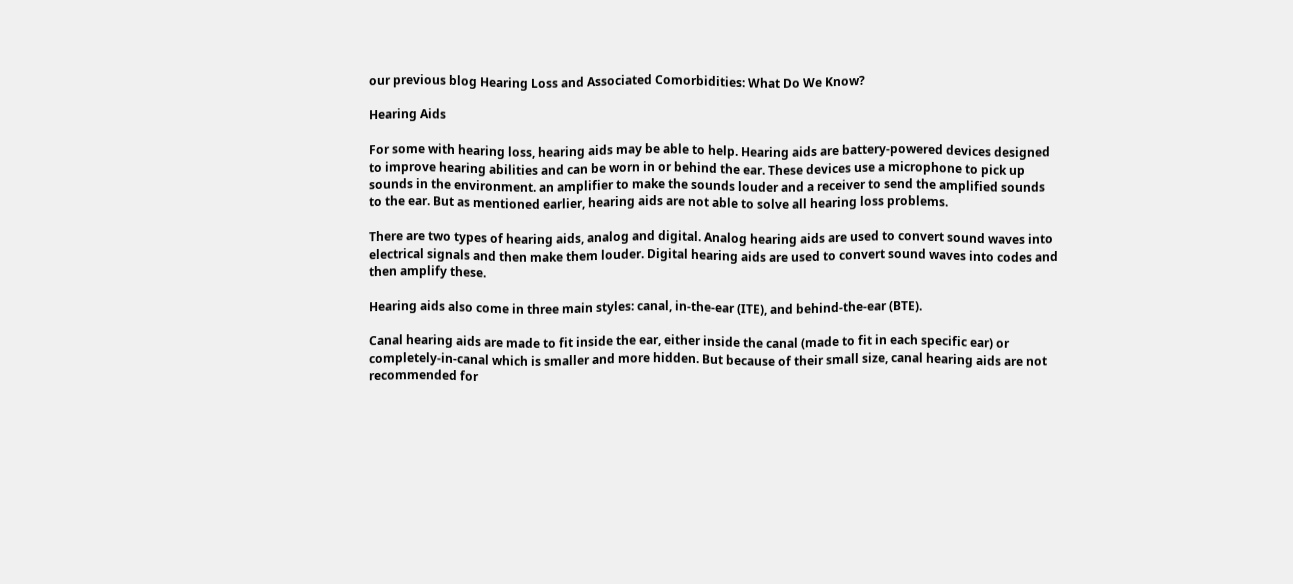our previous blog Hearing Loss and Associated Comorbidities: What Do We Know?

Hearing Aids

For some with hearing loss, hearing aids may be able to help. Hearing aids are battery-powered devices designed to improve hearing abilities and can be worn in or behind the ear. These devices use a microphone to pick up sounds in the environment. an amplifier to make the sounds louder and a receiver to send the amplified sounds to the ear. But as mentioned earlier, hearing aids are not able to solve all hearing loss problems.

There are two types of hearing aids, analog and digital. Analog hearing aids are used to convert sound waves into electrical signals and then make them louder. Digital hearing aids are used to convert sound waves into codes and then amplify these.

Hearing aids also come in three main styles: canal, in-the-ear (ITE), and behind-the-ear (BTE).

Canal hearing aids are made to fit inside the ear, either inside the canal (made to fit in each specific ear) or completely-in-canal which is smaller and more hidden. But because of their small size, canal hearing aids are not recommended for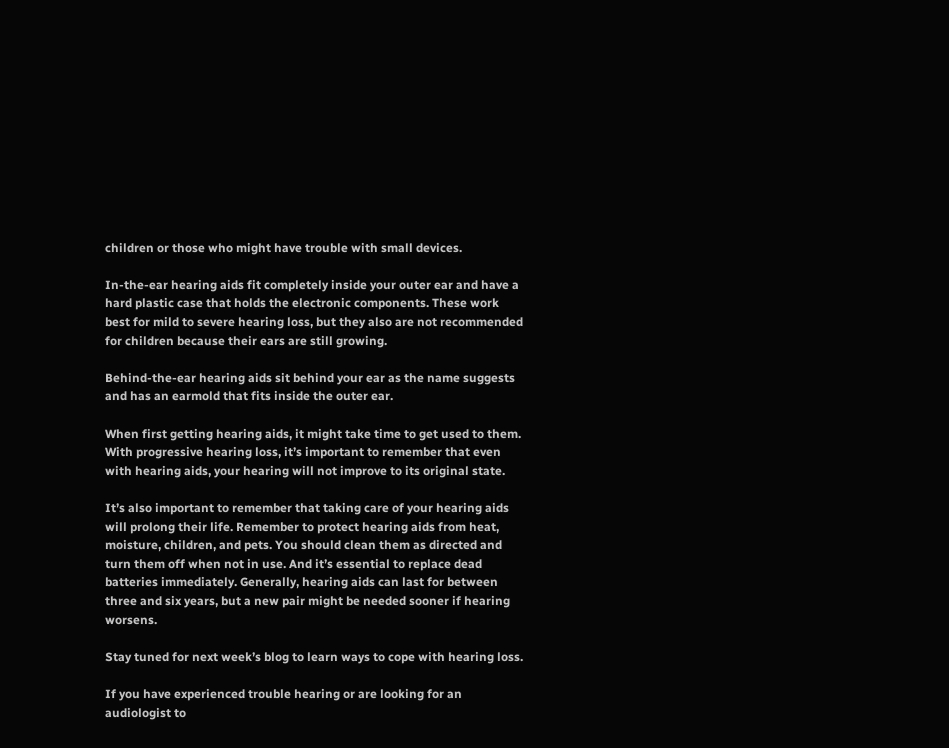children or those who might have trouble with small devices.

In-the-ear hearing aids fit completely inside your outer ear and have a hard plastic case that holds the electronic components. These work best for mild to severe hearing loss, but they also are not recommended for children because their ears are still growing.

Behind-the-ear hearing aids sit behind your ear as the name suggests and has an earmold that fits inside the outer ear.

When first getting hearing aids, it might take time to get used to them. With progressive hearing loss, it’s important to remember that even with hearing aids, your hearing will not improve to its original state.

It’s also important to remember that taking care of your hearing aids will prolong their life. Remember to protect hearing aids from heat, moisture, children, and pets. You should clean them as directed and turn them off when not in use. And it’s essential to replace dead batteries immediately. Generally, hearing aids can last for between three and six years, but a new pair might be needed sooner if hearing worsens.

Stay tuned for next week’s blog to learn ways to cope with hearing loss.

If you have experienced trouble hearing or are looking for an audiologist to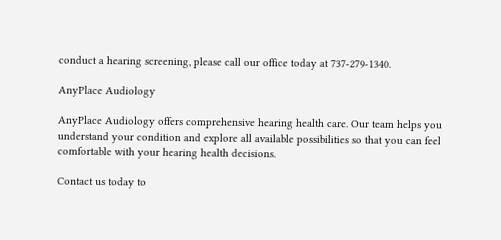conduct a hearing screening, please call our office today at 737-279-1340.

AnyPlace Audiology

AnyPlace Audiology offers comprehensive hearing health care. Our team helps you understand your condition and explore all available possibilities so that you can feel comfortable with your hearing health decisions.

Contact us today to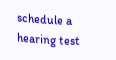schedule a hearing test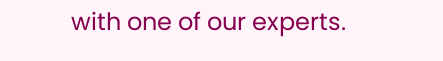with one of our experts.